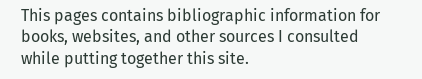This pages contains bibliographic information for books, websites, and other sources I consulted while putting together this site.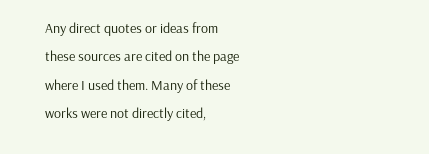Any direct quotes or ideas from these sources are cited on the page where I used them. Many of these works were not directly cited,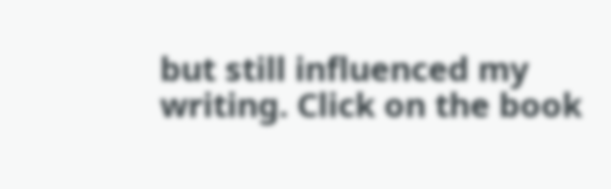but still influenced my writing. Click on the book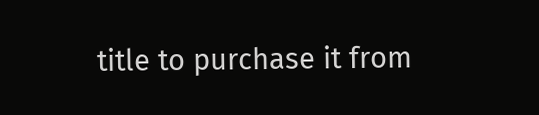title to purchase it from